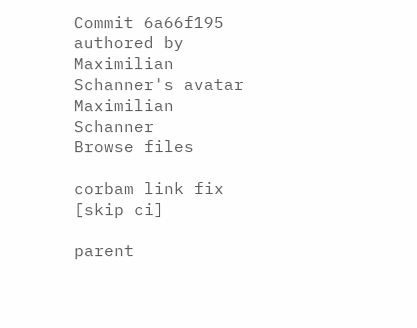Commit 6a66f195 authored by Maximilian Schanner's avatar Maximilian Schanner
Browse files

corbam link fix [skip ci]

parent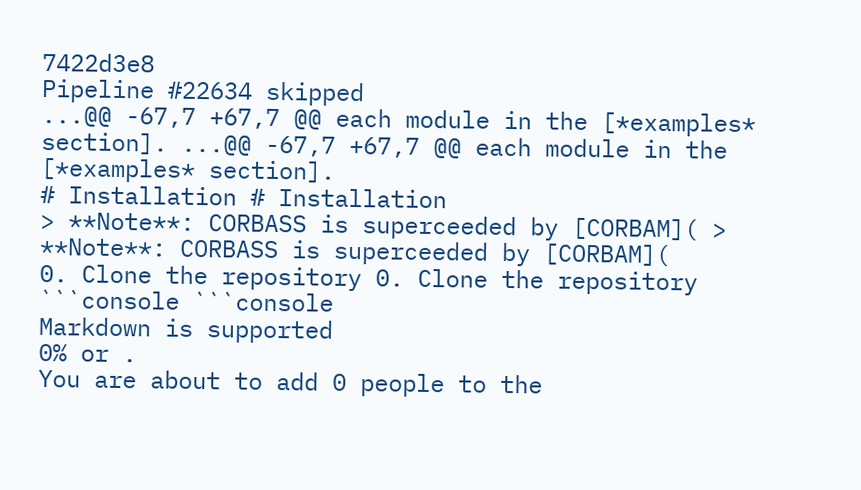7422d3e8
Pipeline #22634 skipped
...@@ -67,7 +67,7 @@ each module in the [*examples* section]. ...@@ -67,7 +67,7 @@ each module in the [*examples* section].
# Installation # Installation
> **Note**: CORBASS is superceeded by [CORBAM]( > **Note**: CORBASS is superceeded by [CORBAM](
0. Clone the repository 0. Clone the repository
```console ```console
Markdown is supported
0% or .
You are about to add 0 people to the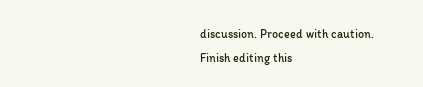discussion. Proceed with caution.
Finish editing this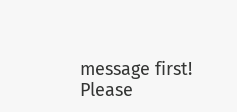message first!
Please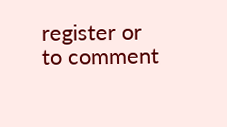register or to comment